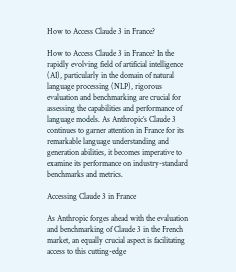How to Access Claude 3 in France?

How to Access Claude 3 in France? In the rapidly evolving field of artificial intelligence (AI), particularly in the domain of natural language processing (NLP), rigorous evaluation and benchmarking are crucial for assessing the capabilities and performance of language models. As Anthropic’s Claude 3 continues to garner attention in France for its remarkable language understanding and generation abilities, it becomes imperative to examine its performance on industry-standard benchmarks and metrics.

Accessing Claude 3 in France

As Anthropic forges ahead with the evaluation and benchmarking of Claude 3 in the French market, an equally crucial aspect is facilitating access to this cutting-edge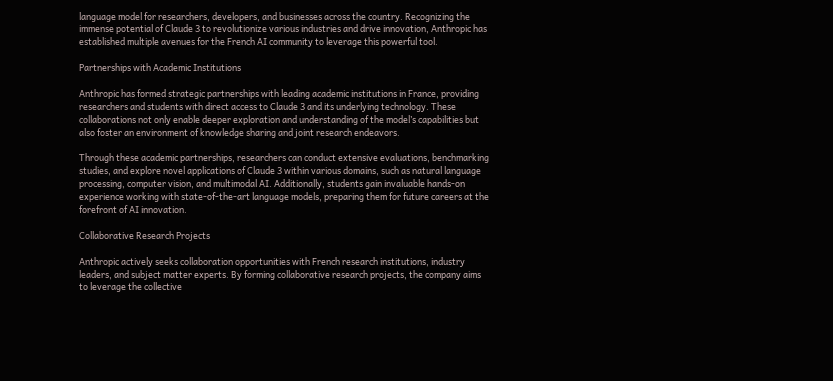language model for researchers, developers, and businesses across the country. Recognizing the immense potential of Claude 3 to revolutionize various industries and drive innovation, Anthropic has established multiple avenues for the French AI community to leverage this powerful tool.

Partnerships with Academic Institutions

Anthropic has formed strategic partnerships with leading academic institutions in France, providing researchers and students with direct access to Claude 3 and its underlying technology. These collaborations not only enable deeper exploration and understanding of the model’s capabilities but also foster an environment of knowledge sharing and joint research endeavors.

Through these academic partnerships, researchers can conduct extensive evaluations, benchmarking studies, and explore novel applications of Claude 3 within various domains, such as natural language processing, computer vision, and multimodal AI. Additionally, students gain invaluable hands-on experience working with state-of-the-art language models, preparing them for future careers at the forefront of AI innovation.

Collaborative Research Projects

Anthropic actively seeks collaboration opportunities with French research institutions, industry leaders, and subject matter experts. By forming collaborative research projects, the company aims to leverage the collective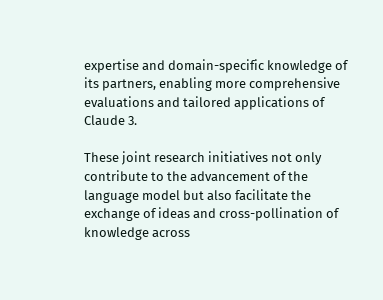expertise and domain-specific knowledge of its partners, enabling more comprehensive evaluations and tailored applications of Claude 3.

These joint research initiatives not only contribute to the advancement of the language model but also facilitate the exchange of ideas and cross-pollination of knowledge across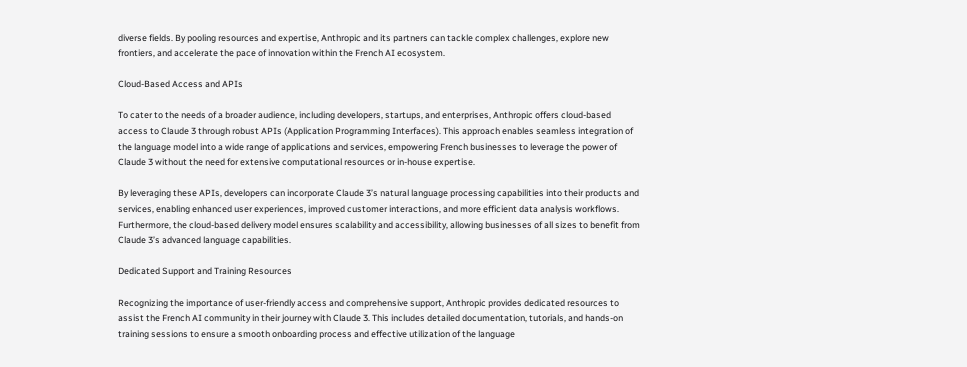diverse fields. By pooling resources and expertise, Anthropic and its partners can tackle complex challenges, explore new frontiers, and accelerate the pace of innovation within the French AI ecosystem.

Cloud-Based Access and APIs

To cater to the needs of a broader audience, including developers, startups, and enterprises, Anthropic offers cloud-based access to Claude 3 through robust APIs (Application Programming Interfaces). This approach enables seamless integration of the language model into a wide range of applications and services, empowering French businesses to leverage the power of Claude 3 without the need for extensive computational resources or in-house expertise.

By leveraging these APIs, developers can incorporate Claude 3’s natural language processing capabilities into their products and services, enabling enhanced user experiences, improved customer interactions, and more efficient data analysis workflows. Furthermore, the cloud-based delivery model ensures scalability and accessibility, allowing businesses of all sizes to benefit from Claude 3’s advanced language capabilities.

Dedicated Support and Training Resources

Recognizing the importance of user-friendly access and comprehensive support, Anthropic provides dedicated resources to assist the French AI community in their journey with Claude 3. This includes detailed documentation, tutorials, and hands-on training sessions to ensure a smooth onboarding process and effective utilization of the language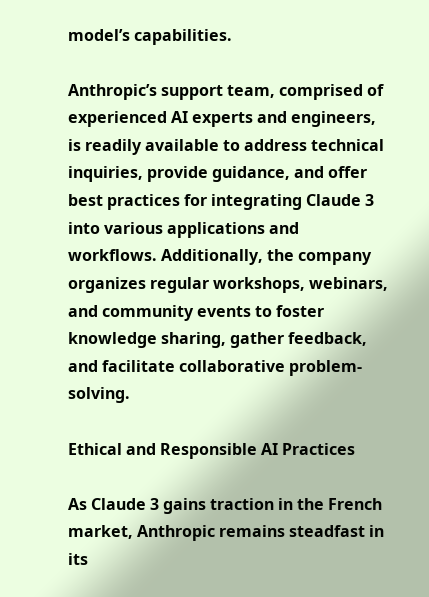model’s capabilities.

Anthropic’s support team, comprised of experienced AI experts and engineers, is readily available to address technical inquiries, provide guidance, and offer best practices for integrating Claude 3 into various applications and workflows. Additionally, the company organizes regular workshops, webinars, and community events to foster knowledge sharing, gather feedback, and facilitate collaborative problem-solving.

Ethical and Responsible AI Practices

As Claude 3 gains traction in the French market, Anthropic remains steadfast in its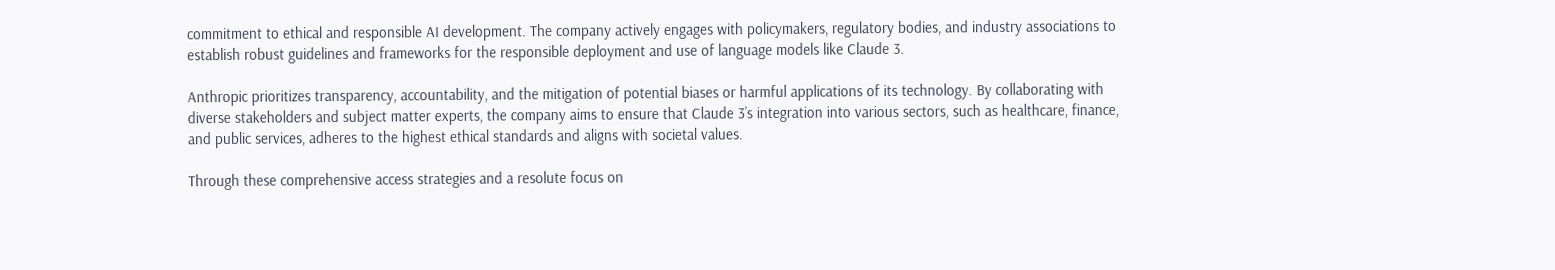commitment to ethical and responsible AI development. The company actively engages with policymakers, regulatory bodies, and industry associations to establish robust guidelines and frameworks for the responsible deployment and use of language models like Claude 3.

Anthropic prioritizes transparency, accountability, and the mitigation of potential biases or harmful applications of its technology. By collaborating with diverse stakeholders and subject matter experts, the company aims to ensure that Claude 3’s integration into various sectors, such as healthcare, finance, and public services, adheres to the highest ethical standards and aligns with societal values.

Through these comprehensive access strategies and a resolute focus on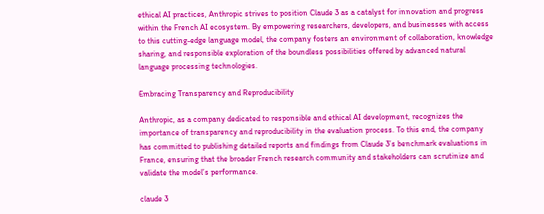ethical AI practices, Anthropic strives to position Claude 3 as a catalyst for innovation and progress within the French AI ecosystem. By empowering researchers, developers, and businesses with access to this cutting-edge language model, the company fosters an environment of collaboration, knowledge sharing, and responsible exploration of the boundless possibilities offered by advanced natural language processing technologies.

Embracing Transparency and Reproducibility

Anthropic, as a company dedicated to responsible and ethical AI development, recognizes the importance of transparency and reproducibility in the evaluation process. To this end, the company has committed to publishing detailed reports and findings from Claude 3’s benchmark evaluations in France, ensuring that the broader French research community and stakeholders can scrutinize and validate the model’s performance.

claude 3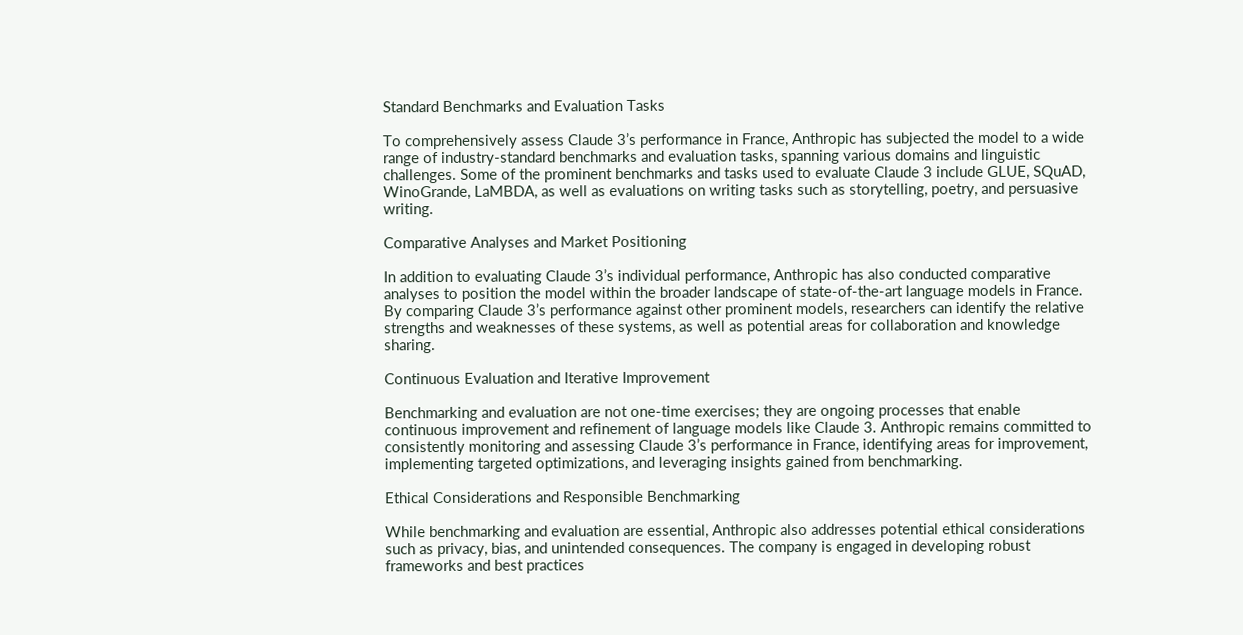Standard Benchmarks and Evaluation Tasks

To comprehensively assess Claude 3’s performance in France, Anthropic has subjected the model to a wide range of industry-standard benchmarks and evaluation tasks, spanning various domains and linguistic challenges. Some of the prominent benchmarks and tasks used to evaluate Claude 3 include GLUE, SQuAD, WinoGrande, LaMBDA, as well as evaluations on writing tasks such as storytelling, poetry, and persuasive writing.

Comparative Analyses and Market Positioning

In addition to evaluating Claude 3’s individual performance, Anthropic has also conducted comparative analyses to position the model within the broader landscape of state-of-the-art language models in France. By comparing Claude 3’s performance against other prominent models, researchers can identify the relative strengths and weaknesses of these systems, as well as potential areas for collaboration and knowledge sharing.

Continuous Evaluation and Iterative Improvement

Benchmarking and evaluation are not one-time exercises; they are ongoing processes that enable continuous improvement and refinement of language models like Claude 3. Anthropic remains committed to consistently monitoring and assessing Claude 3’s performance in France, identifying areas for improvement, implementing targeted optimizations, and leveraging insights gained from benchmarking.

Ethical Considerations and Responsible Benchmarking

While benchmarking and evaluation are essential, Anthropic also addresses potential ethical considerations such as privacy, bias, and unintended consequences. The company is engaged in developing robust frameworks and best practices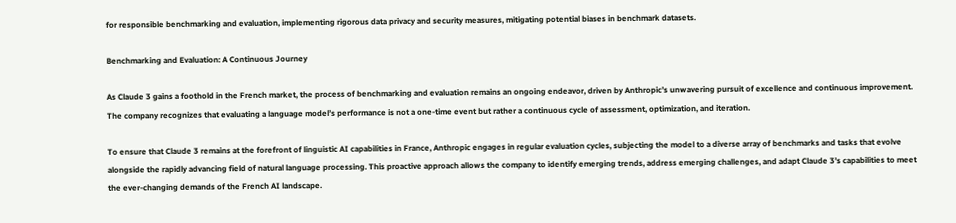for responsible benchmarking and evaluation, implementing rigorous data privacy and security measures, mitigating potential biases in benchmark datasets.

Benchmarking and Evaluation: A Continuous Journey

As Claude 3 gains a foothold in the French market, the process of benchmarking and evaluation remains an ongoing endeavor, driven by Anthropic’s unwavering pursuit of excellence and continuous improvement. The company recognizes that evaluating a language model’s performance is not a one-time event but rather a continuous cycle of assessment, optimization, and iteration.

To ensure that Claude 3 remains at the forefront of linguistic AI capabilities in France, Anthropic engages in regular evaluation cycles, subjecting the model to a diverse array of benchmarks and tasks that evolve alongside the rapidly advancing field of natural language processing. This proactive approach allows the company to identify emerging trends, address emerging challenges, and adapt Claude 3’s capabilities to meet the ever-changing demands of the French AI landscape.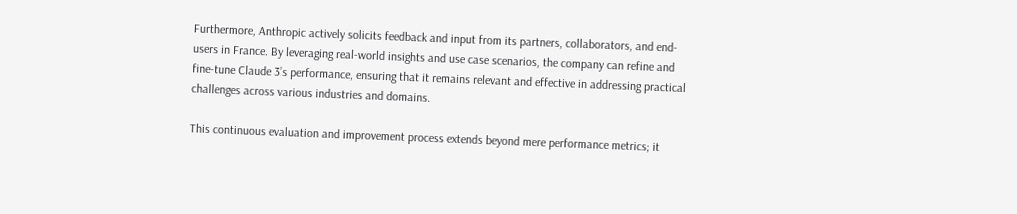Furthermore, Anthropic actively solicits feedback and input from its partners, collaborators, and end-users in France. By leveraging real-world insights and use case scenarios, the company can refine and fine-tune Claude 3’s performance, ensuring that it remains relevant and effective in addressing practical challenges across various industries and domains.

This continuous evaluation and improvement process extends beyond mere performance metrics; it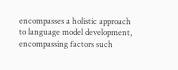encompasses a holistic approach to language model development, encompassing factors such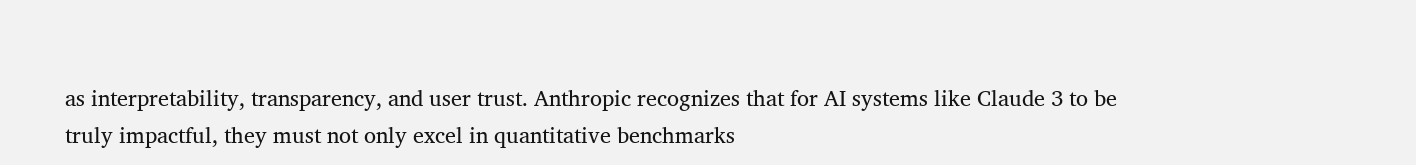as interpretability, transparency, and user trust. Anthropic recognizes that for AI systems like Claude 3 to be truly impactful, they must not only excel in quantitative benchmarks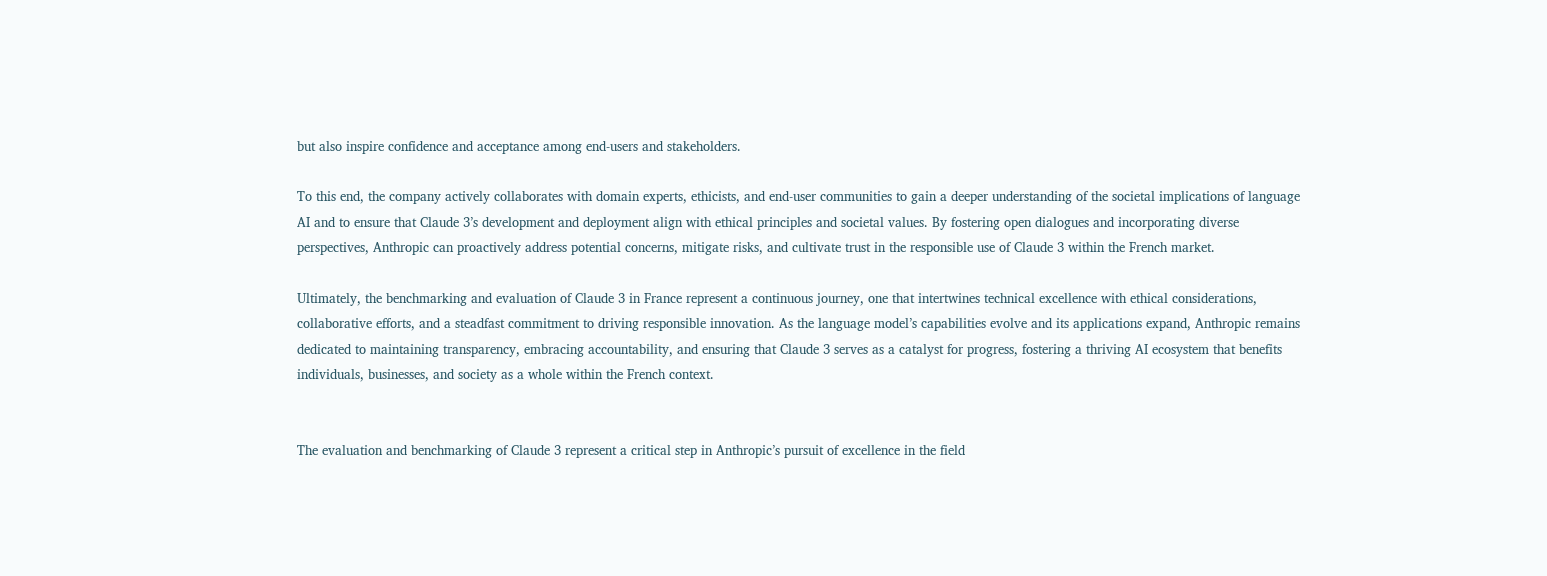but also inspire confidence and acceptance among end-users and stakeholders.

To this end, the company actively collaborates with domain experts, ethicists, and end-user communities to gain a deeper understanding of the societal implications of language AI and to ensure that Claude 3’s development and deployment align with ethical principles and societal values. By fostering open dialogues and incorporating diverse perspectives, Anthropic can proactively address potential concerns, mitigate risks, and cultivate trust in the responsible use of Claude 3 within the French market.

Ultimately, the benchmarking and evaluation of Claude 3 in France represent a continuous journey, one that intertwines technical excellence with ethical considerations, collaborative efforts, and a steadfast commitment to driving responsible innovation. As the language model’s capabilities evolve and its applications expand, Anthropic remains dedicated to maintaining transparency, embracing accountability, and ensuring that Claude 3 serves as a catalyst for progress, fostering a thriving AI ecosystem that benefits individuals, businesses, and society as a whole within the French context.


The evaluation and benchmarking of Claude 3 represent a critical step in Anthropic’s pursuit of excellence in the field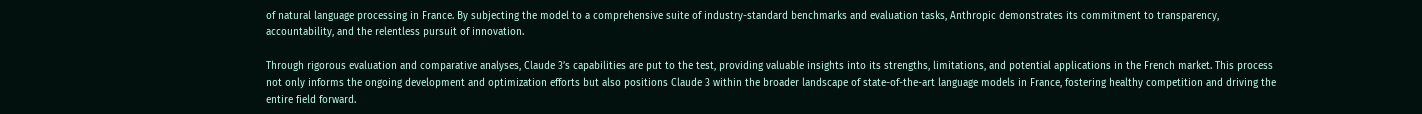of natural language processing in France. By subjecting the model to a comprehensive suite of industry-standard benchmarks and evaluation tasks, Anthropic demonstrates its commitment to transparency, accountability, and the relentless pursuit of innovation.

Through rigorous evaluation and comparative analyses, Claude 3’s capabilities are put to the test, providing valuable insights into its strengths, limitations, and potential applications in the French market. This process not only informs the ongoing development and optimization efforts but also positions Claude 3 within the broader landscape of state-of-the-art language models in France, fostering healthy competition and driving the entire field forward.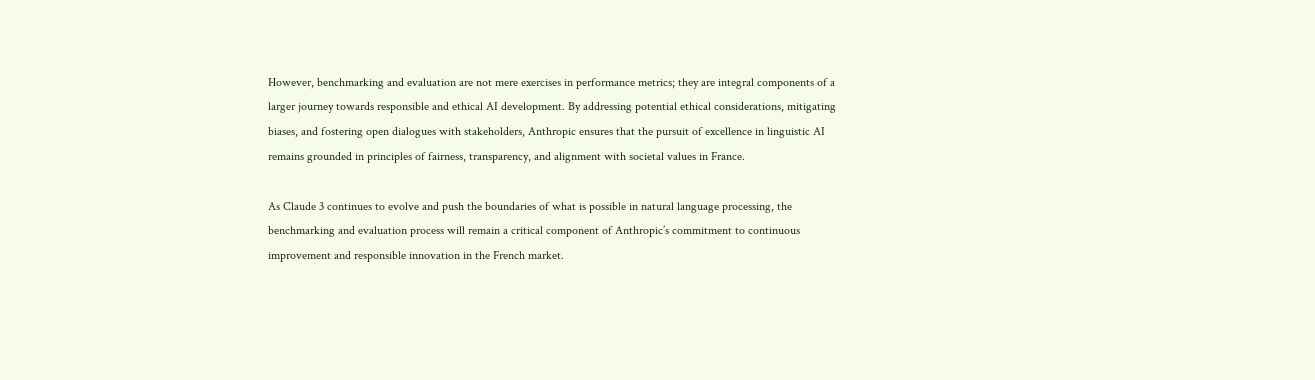However, benchmarking and evaluation are not mere exercises in performance metrics; they are integral components of a larger journey towards responsible and ethical AI development. By addressing potential ethical considerations, mitigating biases, and fostering open dialogues with stakeholders, Anthropic ensures that the pursuit of excellence in linguistic AI remains grounded in principles of fairness, transparency, and alignment with societal values in France.

As Claude 3 continues to evolve and push the boundaries of what is possible in natural language processing, the benchmarking and evaluation process will remain a critical component of Anthropic’s commitment to continuous improvement and responsible innovation in the French market.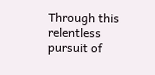Through this relentless pursuit of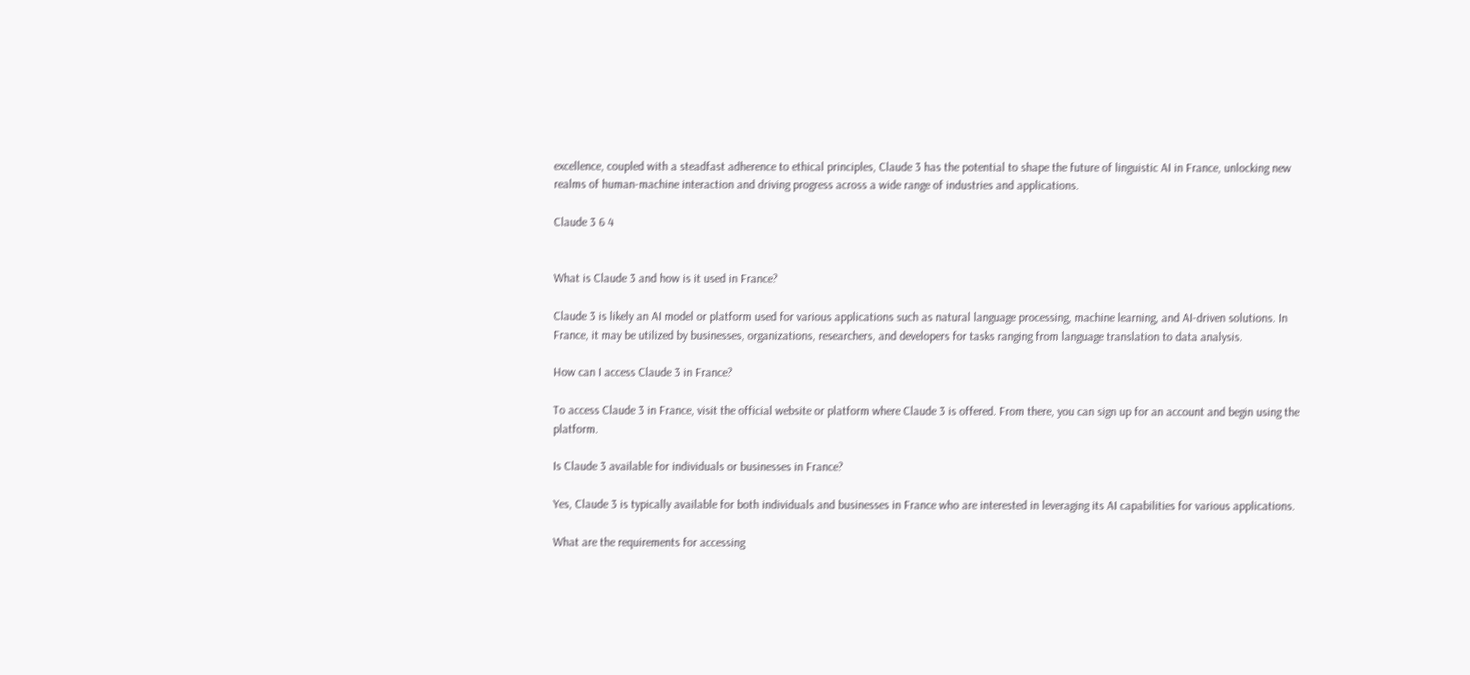excellence, coupled with a steadfast adherence to ethical principles, Claude 3 has the potential to shape the future of linguistic AI in France, unlocking new realms of human-machine interaction and driving progress across a wide range of industries and applications.

Claude 3 6 4


What is Claude 3 and how is it used in France?

Claude 3 is likely an AI model or platform used for various applications such as natural language processing, machine learning, and AI-driven solutions. In France, it may be utilized by businesses, organizations, researchers, and developers for tasks ranging from language translation to data analysis.

How can I access Claude 3 in France?

To access Claude 3 in France, visit the official website or platform where Claude 3 is offered. From there, you can sign up for an account and begin using the platform.

Is Claude 3 available for individuals or businesses in France?

Yes, Claude 3 is typically available for both individuals and businesses in France who are interested in leveraging its AI capabilities for various applications.

What are the requirements for accessing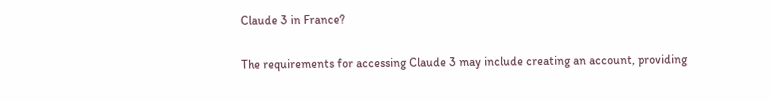Claude 3 in France?

The requirements for accessing Claude 3 may include creating an account, providing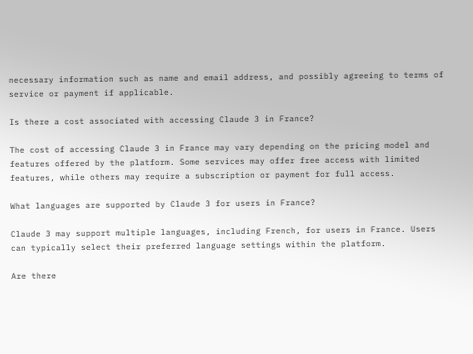necessary information such as name and email address, and possibly agreeing to terms of service or payment if applicable.

Is there a cost associated with accessing Claude 3 in France?

The cost of accessing Claude 3 in France may vary depending on the pricing model and features offered by the platform. Some services may offer free access with limited features, while others may require a subscription or payment for full access.

What languages are supported by Claude 3 for users in France?

Claude 3 may support multiple languages, including French, for users in France. Users can typically select their preferred language settings within the platform.

Are there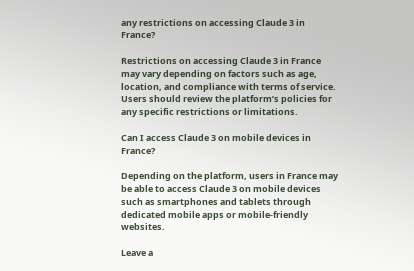any restrictions on accessing Claude 3 in France?

Restrictions on accessing Claude 3 in France may vary depending on factors such as age, location, and compliance with terms of service. Users should review the platform’s policies for any specific restrictions or limitations.

Can I access Claude 3 on mobile devices in France?

Depending on the platform, users in France may be able to access Claude 3 on mobile devices such as smartphones and tablets through dedicated mobile apps or mobile-friendly websites.

Leave a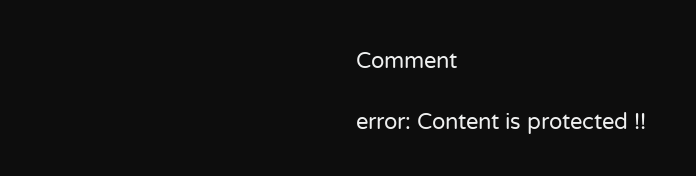Comment

error: Content is protected !!